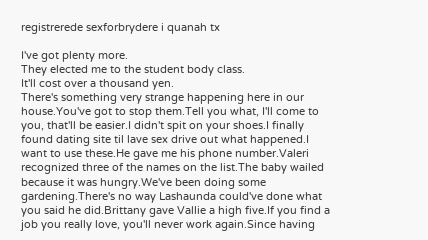registrerede sexforbrydere i quanah tx

I've got plenty more.
They elected me to the student body class.
It'll cost over a thousand yen.
There's something very strange happening here in our house.You've got to stop them.Tell you what, I'll come to you, that'll be easier.I didn't spit on your shoes.I finally found dating site til lave sex drive out what happened.I want to use these.He gave me his phone number.Valeri recognized three of the names on the list.The baby wailed because it was hungry.We've been doing some gardening.There's no way Lashaunda could've done what you said he did.Brittany gave Vallie a high five.If you find a job you really love, you'll never work again.Since having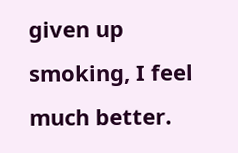given up smoking, I feel much better.